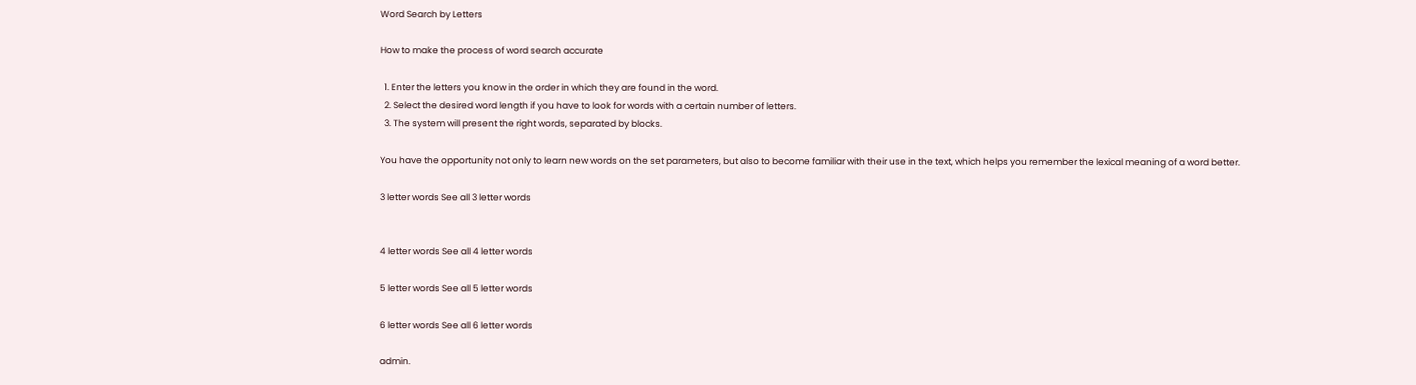Word Search by Letters

How to make the process of word search accurate

  1. Enter the letters you know in the order in which they are found in the word.
  2. Select the desired word length if you have to look for words with a certain number of letters.
  3. The system will present the right words, separated by blocks.

You have the opportunity not only to learn new words on the set parameters, but also to become familiar with their use in the text, which helps you remember the lexical meaning of a word better.

3 letter words See all 3 letter words


4 letter words See all 4 letter words

5 letter words See all 5 letter words

6 letter words See all 6 letter words

admin.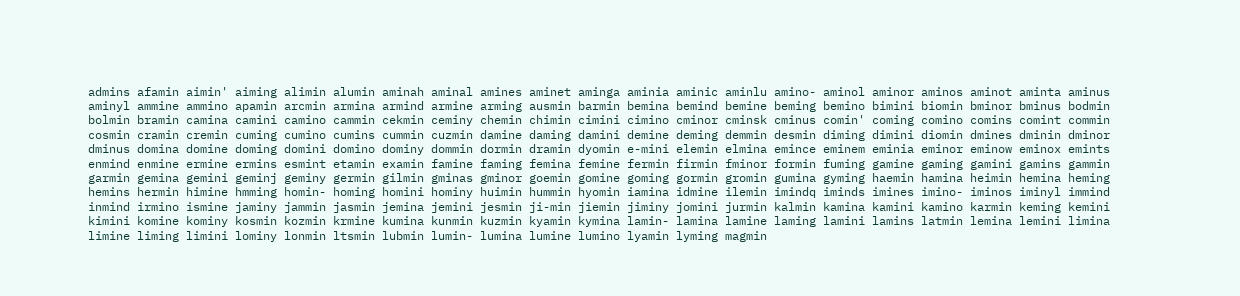admins afamin aimin' aiming alimin alumin aminah aminal amines aminet aminga aminia aminic aminlu amino- aminol aminor aminos aminot aminta aminus aminyl ammine ammino apamin arcmin armina armind armine arming ausmin barmin bemina bemind bemine beming bemino bimini biomin bminor bminus bodmin bolmin bramin camina camini camino cammin cekmin ceminy chemin chimin cimini cimino cminor cminsk cminus comin' coming comino comins comint commin cosmin cramin cremin cuming cumino cumins cummin cuzmin damine daming damini demine deming demmin desmin diming dimini diomin dmines dminin dminor dminus domina domine doming domini domino dominy dommin dormin dramin dyomin e-mini elemin elmina emince eminem eminia eminor eminow eminox emints enmind enmine ermine ermins esmint etamin examin famine faming femina femine fermin firmin fminor formin fuming gamine gaming gamini gamins gammin garmin gemina gemini geminj geminy germin gilmin gminas gminor goemin gomine goming gormin gromin gumina gyming haemin hamina heimin hemina heming hemins hermin himine hmming homin- homing homini hominy huimin hummin hyomin iamina idmine ilemin imindq iminds imines imino- iminos iminyl immind inmind irmino ismine jaminy jammin jasmin jemina jemini jesmin ji-min jiemin jiminy jomini jurmin kalmin kamina kamini kamino karmin keming kemini kimini komine kominy kosmin kozmin krmine kumina kunmin kuzmin kyamin kymina lamin- lamina lamine laming lamini lamins latmin lemina lemini limina limine liming limini lominy lonmin ltsmin lubmin lumin- lumina lumine lumino lyamin lyming magmin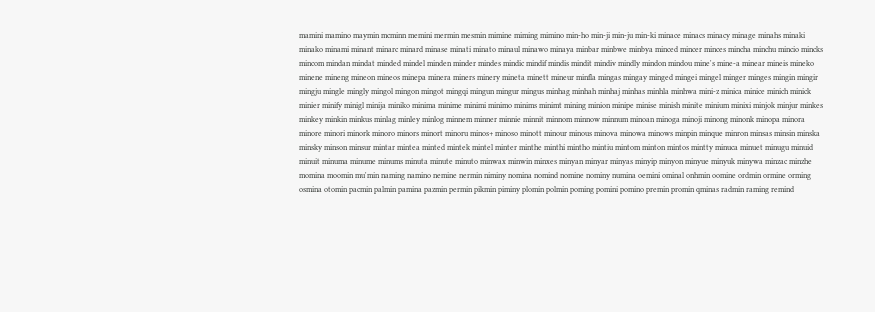mamini mamino maymin mcminn memini mermin mesmin mimine miming mimino min-ho min-ji min-ju min-ki minace minacs minacy minage minahs minaki minako minami minant minarc minard minase minati minato minaul minawo minaya minbar minbwe minbya minced mincer minces mincha minchu mincio mincks mincom mindan mindat minded mindel minden minder mindes mindic mindif mindis mindit mindiv mindly mindon mindou mine's mine-a minear mineis mineko minene mineng mineon mineos minepa minera miners minery mineta minett mineur minfla mingas mingay minged mingei mingel minger minges mingin mingir mingju mingle mingly mingol mingon mingot mingqi mingun mingur mingus minhag minhah minhaj minhas minhla minhwa mini-z minica minice minich minick minier minify minigl minija miniko minima minime minimi minimo minims minimt mining minion minipe minise minish minite minium minixi minjok minjur minkes minkey minkin minkus minlag minley minlog minnem minner minnie minnit minnom minnow minnum minoan minoga minoji minong minonk minopa minora minore minori minork minoro minors minort minoru minos+ minoso minott minour minous minova minowa minows minpin minque minron minsas minsin minska minsky minson minsur mintar mintea minted mintek mintel minter minthe minthi mintho mintiu mintom minton mintos mintty minuca minuet minugu minuid minuit minuma minume minums minuta minute minuto minwax minwin minxes minyan minyar minyas minyip minyon minyue minyuk minywa minzac minzhe momina moomin mu'min naming namino nemine nermin niminy nomina nomind nomine nominy numina oemini ominal onhmin oomine ordmin ormine orming osmina otomin pacmin palmin pamina pazmin permin pikmin piminy plomin polmin poming pomini pomino premin promin qminas radmin raming remind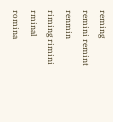reming remini remint renmin riming rimini rminal romina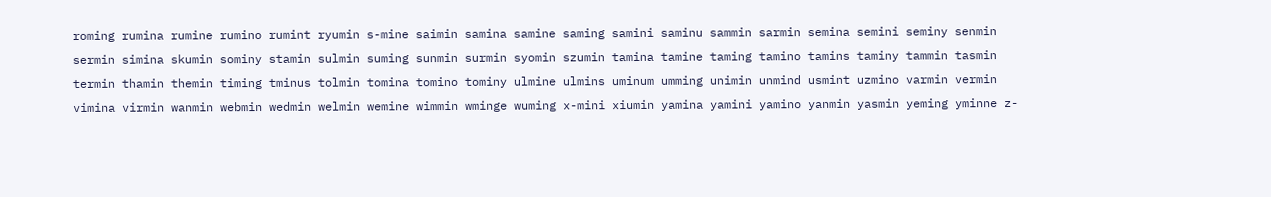roming rumina rumine rumino rumint ryumin s-mine saimin samina samine saming samini saminu sammin sarmin semina semini seminy senmin sermin simina skumin sominy stamin sulmin suming sunmin surmin syomin szumin tamina tamine taming tamino tamins taminy tammin tasmin termin thamin themin timing tminus tolmin tomina tomino tominy ulmine ulmins uminum umming unimin unmind usmint uzmino varmin vermin vimina virmin wanmin webmin wedmin welmin wemine wimmin wminge wuming x-mini xiumin yamina yamini yamino yanmin yasmin yeming yminne z-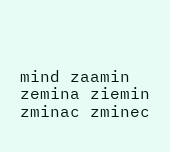mind zaamin zemina ziemin zminac zminec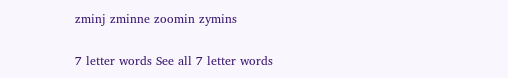zminj zminne zoomin zymins

7 letter words See all 7 letter words